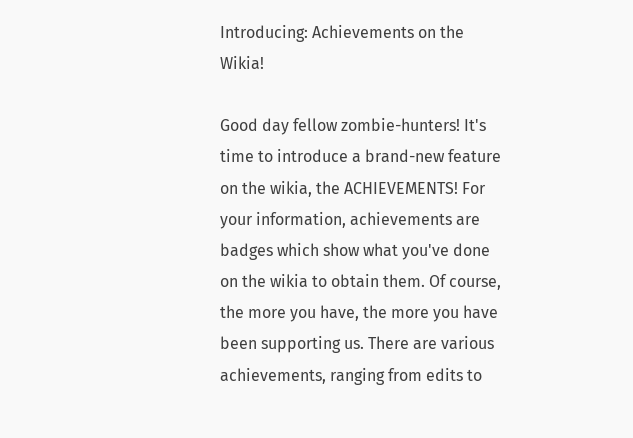Introducing: Achievements on the Wikia!

Good day fellow zombie-hunters! It's time to introduce a brand-new feature on the wikia, the ACHIEVEMENTS! For your information, achievements are badges which show what you've done on the wikia to obtain them. Of course, the more you have, the more you have been supporting us. There are various achievements, ranging from edits to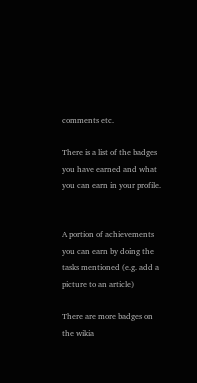comments etc.

There is a list of the badges you have earned and what you can earn in your profile.


A portion of achievements you can earn by doing the tasks mentioned (e.g. add a picture to an article)

There are more badges on the wikia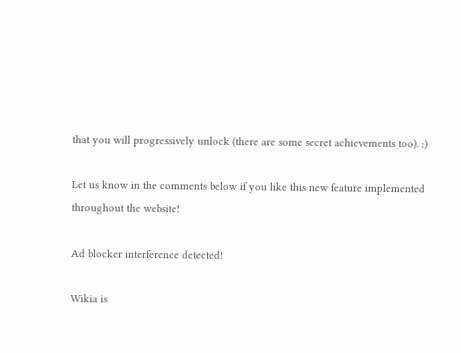that you will progressively unlock (there are some secret achievements too). :)

Let us know in the comments below if you like this new feature implemented throughout the website!

Ad blocker interference detected!

Wikia is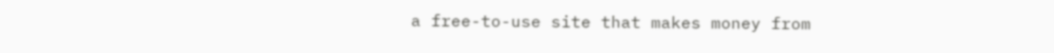a free-to-use site that makes money from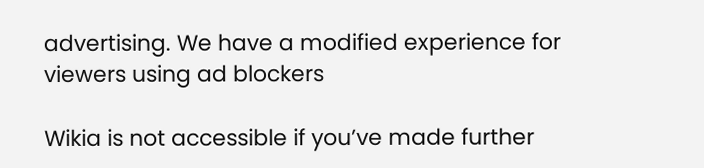advertising. We have a modified experience for viewers using ad blockers

Wikia is not accessible if you’ve made further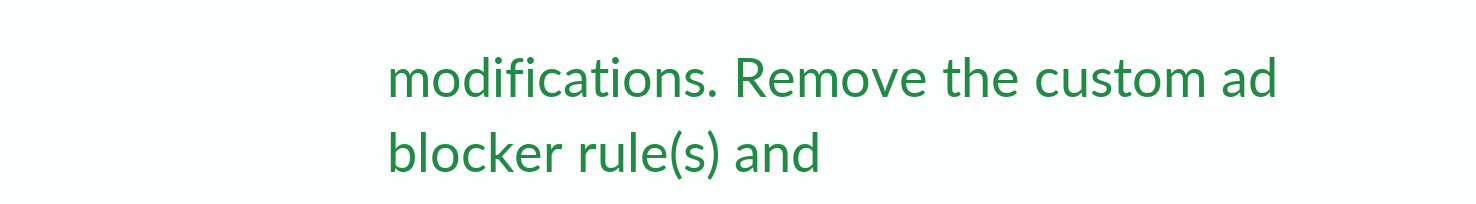modifications. Remove the custom ad blocker rule(s) and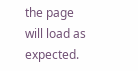the page will load as expected.